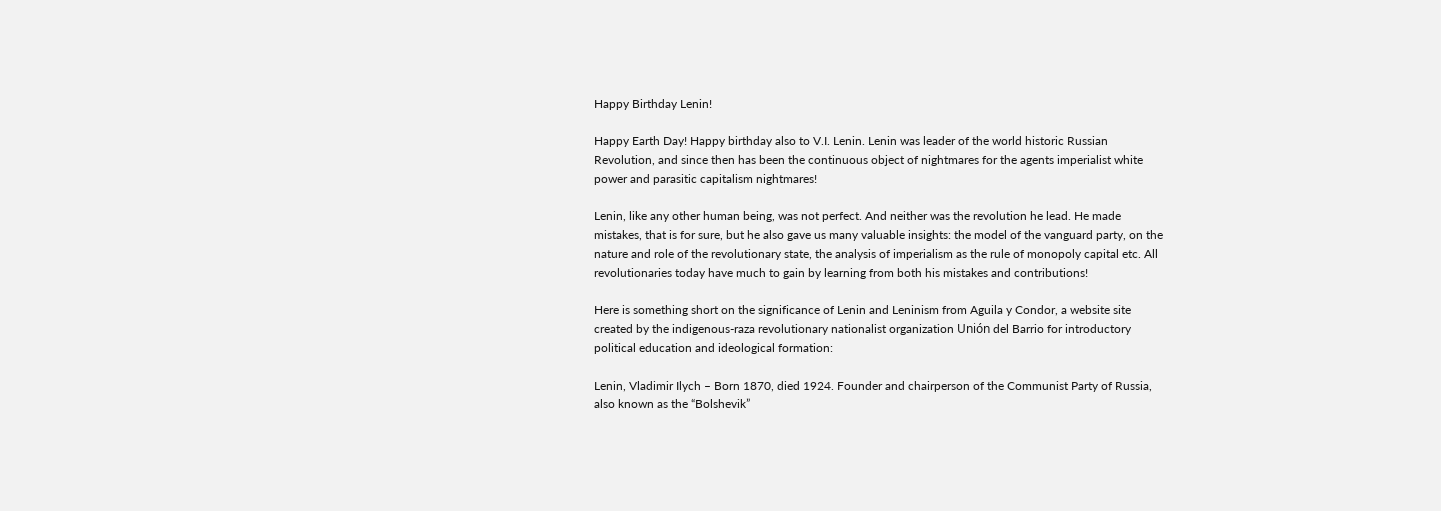Happy Birthday Lenin!

Happy Earth Day! Happy birthday also to V.I. Lenin. Lenin was leader of the world historic Russian Revolution, and since then has been the continuous object of nightmares for the agents imperialist white power and parasitic capitalism nightmares!

Lenin, like any other human being, was not perfect. And neither was the revolution he lead. He made mistakes, that is for sure, but he also gave us many valuable insights: the model of the vanguard party, on the nature and role of the revolutionary state, the analysis of imperialism as the rule of monopoly capital etc. All revolutionaries today have much to gain by learning from both his mistakes and contributions!

Here is something short on the significance of Lenin and Leninism from Aguila y Condor, a website site created by the indigenous-raza revolutionary nationalist organization Unión del Barrio for introductory political education and ideological formation:

Lenin, Vladimir Ilych – Born 1870, died 1924. Founder and chairperson of the Communist Party of Russia, also known as the “Bolshevik”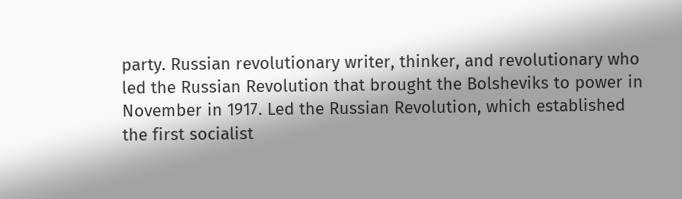party. Russian revolutionary writer, thinker, and revolutionary who led the Russian Revolution that brought the Bolsheviks to power in November in 1917. Led the Russian Revolution, which established the first socialist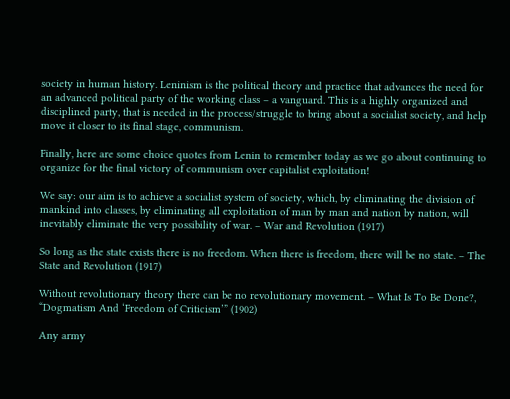society in human history. Leninism is the political theory and practice that advances the need for an advanced political party of the working class – a vanguard. This is a highly organized and disciplined party, that is needed in the process/struggle to bring about a socialist society, and help move it closer to its final stage, communism.

Finally, here are some choice quotes from Lenin to remember today as we go about continuing to organize for the final victory of communism over capitalist exploitation!

We say: our aim is to achieve a socialist system of society, which, by eliminating the division of mankind into classes, by eliminating all exploitation of man by man and nation by nation, will inevitably eliminate the very possibility of war. – War and Revolution (1917)

So long as the state exists there is no freedom. When there is freedom, there will be no state. – The State and Revolution (1917)

Without revolutionary theory there can be no revolutionary movement. – What Is To Be Done?, “Dogmatism And ‘Freedom of Criticism’” (1902)

Any army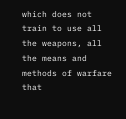which does not train to use all the weapons, all the means and methods of warfare that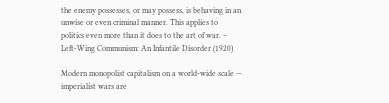the enemy possesses, or may possess, is behaving in an unwise or even criminal manner. This applies to politics even more than it does to the art of war. – Left-Wing Communism: An Infantile Disorder (1920)

Modern monopolist capitalism on a world-wide scale — imperialist wars are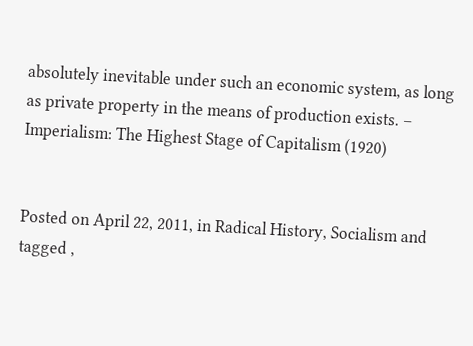absolutely inevitable under such an economic system, as long as private property in the means of production exists. – Imperialism: The Highest Stage of Capitalism (1920)


Posted on April 22, 2011, in Radical History, Socialism and tagged ,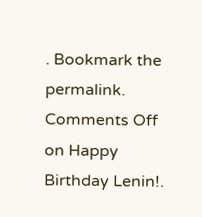. Bookmark the permalink. Comments Off on Happy Birthday Lenin!.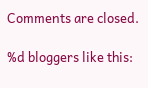Comments are closed.

%d bloggers like this: